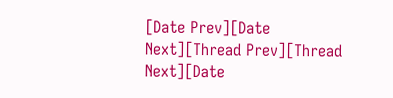[Date Prev][Date Next][Thread Prev][Thread Next][Date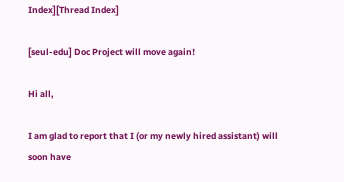Index][Thread Index]

[seul-edu] Doc Project will move again!

Hi all,

I am glad to report that I (or my newly hired assistant) will soon have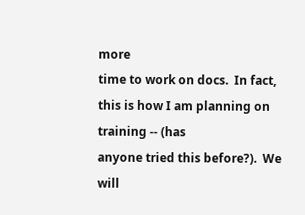more
time to work on docs.  In fact, this is how I am planning on training -- (has
anyone tried this before?).  We will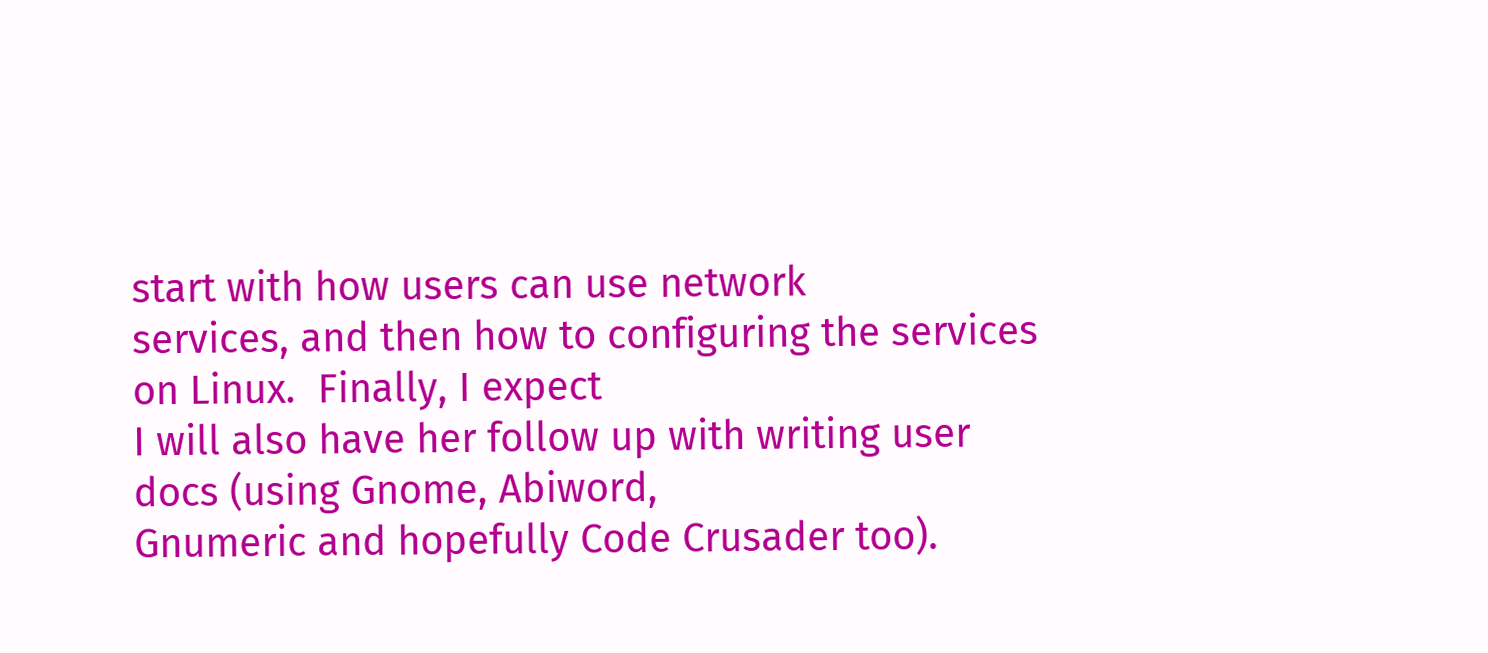start with how users can use network
services, and then how to configuring the services on Linux.  Finally, I expect
I will also have her follow up with writing user docs (using Gnome, Abiword,
Gnumeric and hopefully Code Crusader too).